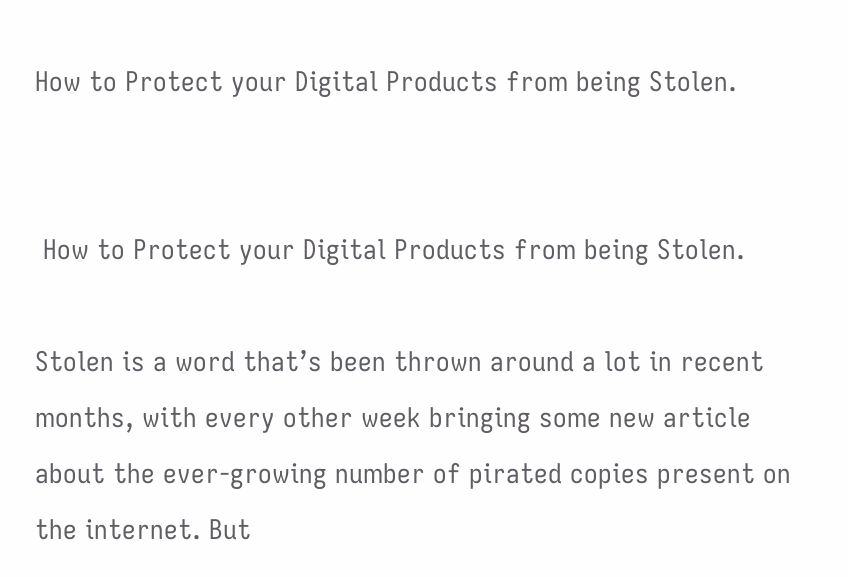How to Protect your Digital Products from being Stolen.


 How to Protect your Digital Products from being Stolen.

Stolen is a word that’s been thrown around a lot in recent months, with every other week bringing some new article about the ever-growing number of pirated copies present on the internet. But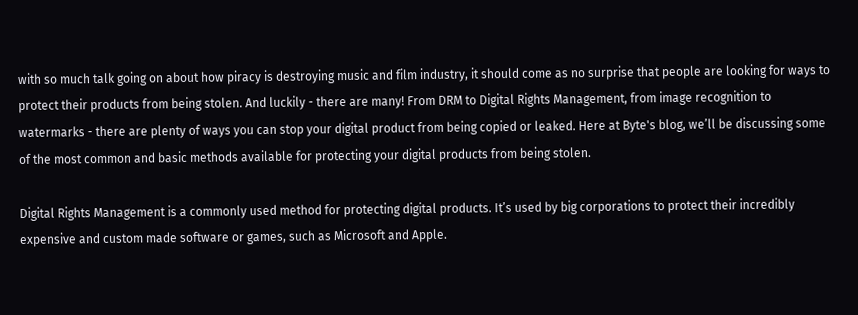with so much talk going on about how piracy is destroying music and film industry, it should come as no surprise that people are looking for ways to protect their products from being stolen. And luckily - there are many! From DRM to Digital Rights Management, from image recognition to watermarks - there are plenty of ways you can stop your digital product from being copied or leaked. Here at Byte's blog, we’ll be discussing some of the most common and basic methods available for protecting your digital products from being stolen.

Digital Rights Management is a commonly used method for protecting digital products. It’s used by big corporations to protect their incredibly expensive and custom made software or games, such as Microsoft and Apple.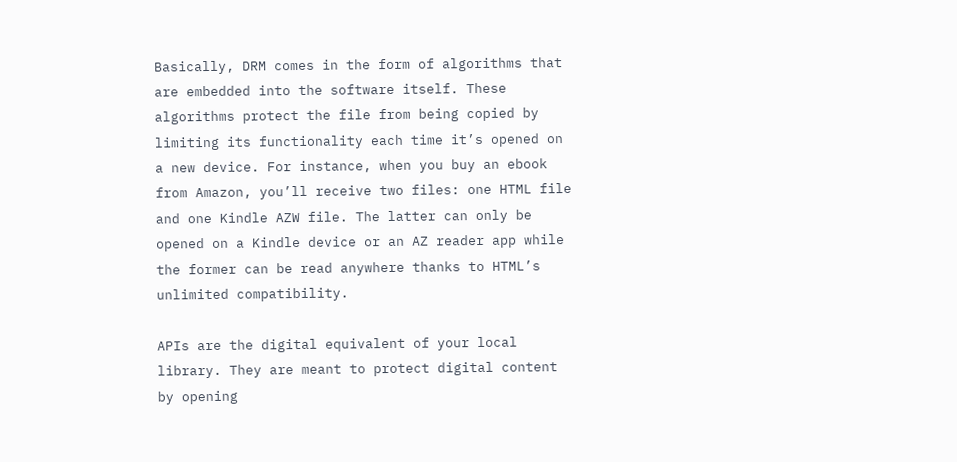Basically, DRM comes in the form of algorithms that are embedded into the software itself. These algorithms protect the file from being copied by limiting its functionality each time it’s opened on a new device. For instance, when you buy an ebook from Amazon, you’ll receive two files: one HTML file and one Kindle AZW file. The latter can only be opened on a Kindle device or an AZ reader app while the former can be read anywhere thanks to HTML’s unlimited compatibility.

APIs are the digital equivalent of your local library. They are meant to protect digital content by opening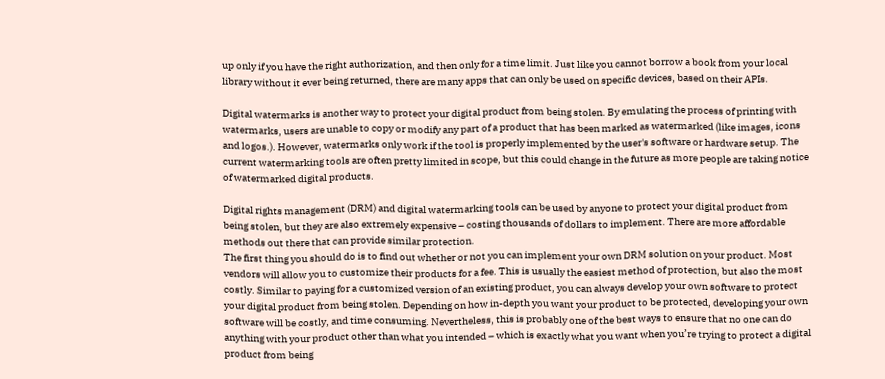up only if you have the right authorization, and then only for a time limit. Just like you cannot borrow a book from your local library without it ever being returned, there are many apps that can only be used on specific devices, based on their APIs.

Digital watermarks is another way to protect your digital product from being stolen. By emulating the process of printing with watermarks, users are unable to copy or modify any part of a product that has been marked as watermarked (like images, icons and logos.). However, watermarks only work if the tool is properly implemented by the user's software or hardware setup. The current watermarking tools are often pretty limited in scope, but this could change in the future as more people are taking notice of watermarked digital products.

Digital rights management (DRM) and digital watermarking tools can be used by anyone to protect your digital product from being stolen, but they are also extremely expensive – costing thousands of dollars to implement. There are more affordable methods out there that can provide similar protection.
The first thing you should do is to find out whether or not you can implement your own DRM solution on your product. Most vendors will allow you to customize their products for a fee. This is usually the easiest method of protection, but also the most costly. Similar to paying for a customized version of an existing product, you can always develop your own software to protect your digital product from being stolen. Depending on how in-depth you want your product to be protected, developing your own software will be costly, and time consuming. Nevertheless, this is probably one of the best ways to ensure that no one can do anything with your product other than what you intended – which is exactly what you want when you’re trying to protect a digital product from being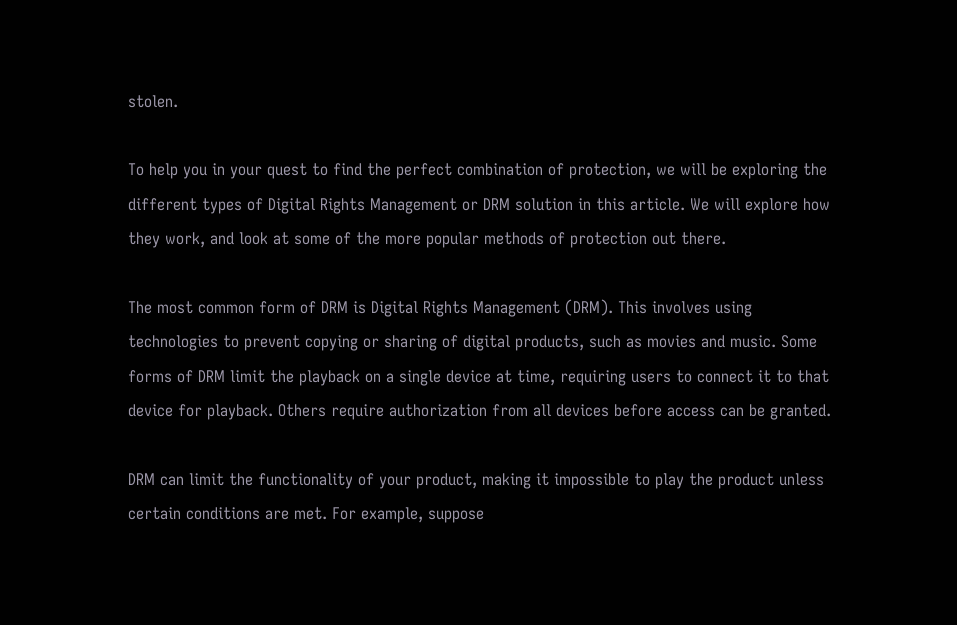stolen.

To help you in your quest to find the perfect combination of protection, we will be exploring the different types of Digital Rights Management or DRM solution in this article. We will explore how they work, and look at some of the more popular methods of protection out there.

The most common form of DRM is Digital Rights Management (DRM). This involves using technologies to prevent copying or sharing of digital products, such as movies and music. Some forms of DRM limit the playback on a single device at time, requiring users to connect it to that device for playback. Others require authorization from all devices before access can be granted.

DRM can limit the functionality of your product, making it impossible to play the product unless certain conditions are met. For example, suppose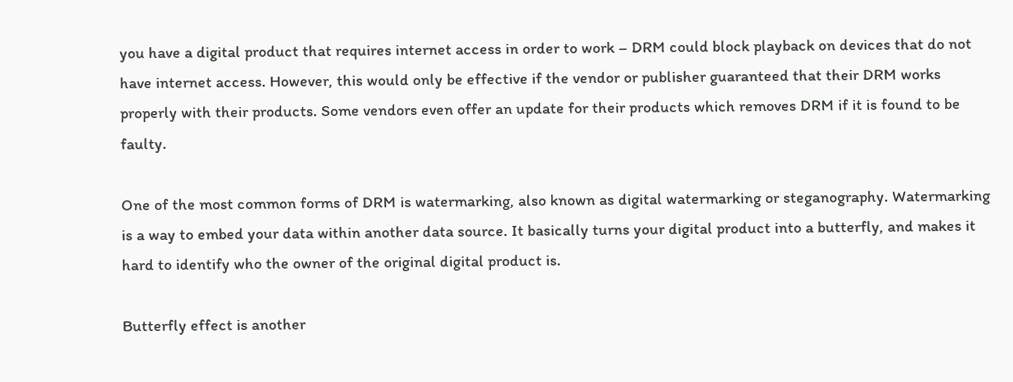you have a digital product that requires internet access in order to work – DRM could block playback on devices that do not have internet access. However, this would only be effective if the vendor or publisher guaranteed that their DRM works properly with their products. Some vendors even offer an update for their products which removes DRM if it is found to be faulty.

One of the most common forms of DRM is watermarking, also known as digital watermarking or steganography. Watermarking is a way to embed your data within another data source. It basically turns your digital product into a butterfly, and makes it hard to identify who the owner of the original digital product is.

Butterfly effect is another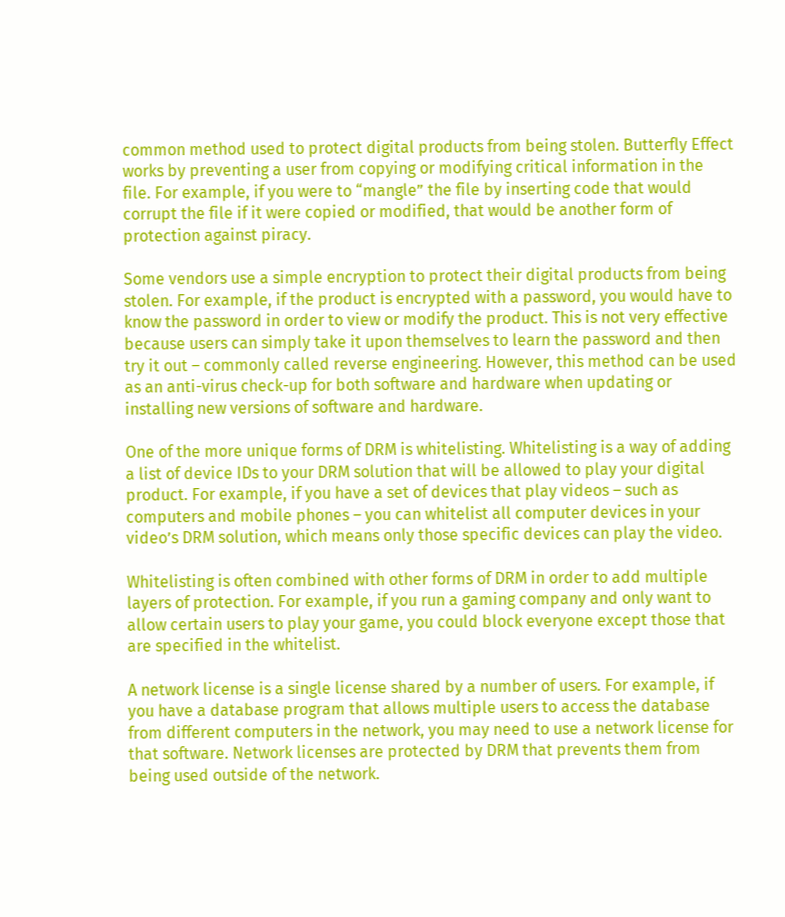common method used to protect digital products from being stolen. Butterfly Effect works by preventing a user from copying or modifying critical information in the file. For example, if you were to “mangle” the file by inserting code that would corrupt the file if it were copied or modified, that would be another form of protection against piracy.

Some vendors use a simple encryption to protect their digital products from being stolen. For example, if the product is encrypted with a password, you would have to know the password in order to view or modify the product. This is not very effective because users can simply take it upon themselves to learn the password and then try it out – commonly called reverse engineering. However, this method can be used as an anti-virus check-up for both software and hardware when updating or installing new versions of software and hardware.

One of the more unique forms of DRM is whitelisting. Whitelisting is a way of adding a list of device IDs to your DRM solution that will be allowed to play your digital product. For example, if you have a set of devices that play videos – such as computers and mobile phones – you can whitelist all computer devices in your video’s DRM solution, which means only those specific devices can play the video.

Whitelisting is often combined with other forms of DRM in order to add multiple layers of protection. For example, if you run a gaming company and only want to allow certain users to play your game, you could block everyone except those that are specified in the whitelist.

A network license is a single license shared by a number of users. For example, if you have a database program that allows multiple users to access the database from different computers in the network, you may need to use a network license for that software. Network licenses are protected by DRM that prevents them from being used outside of the network.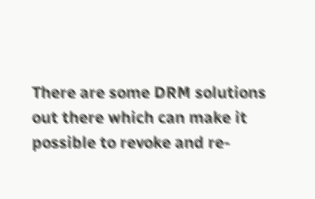There are some DRM solutions out there which can make it possible to revoke and re-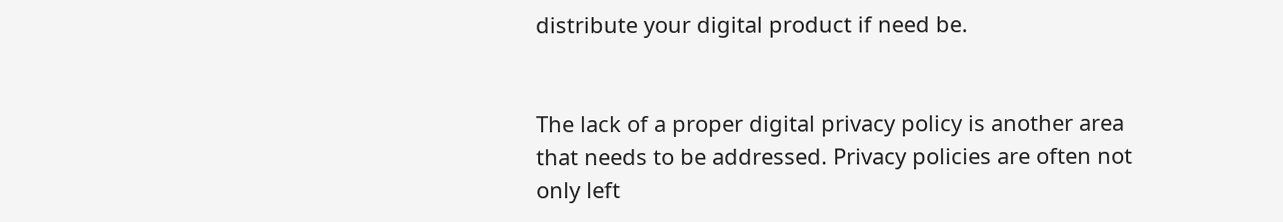distribute your digital product if need be.


The lack of a proper digital privacy policy is another area that needs to be addressed. Privacy policies are often not only left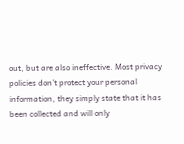out, but are also ineffective. Most privacy policies don’t protect your personal information, they simply state that it has been collected and will only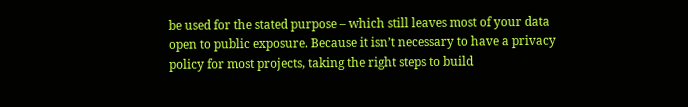be used for the stated purpose – which still leaves most of your data open to public exposure. Because it isn’t necessary to have a privacy policy for most projects, taking the right steps to build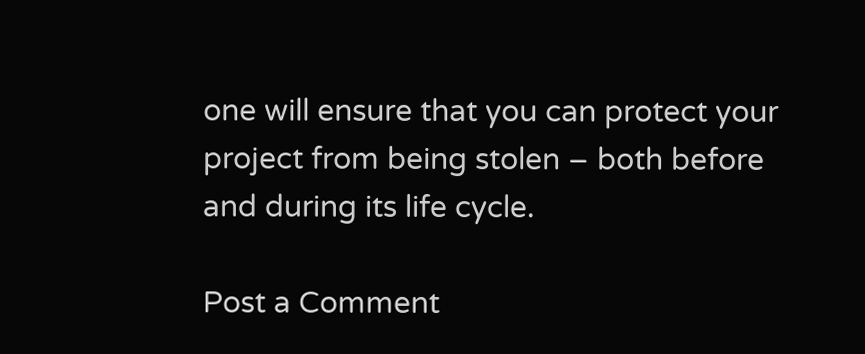one will ensure that you can protect your project from being stolen – both before and during its life cycle.

Post a Comment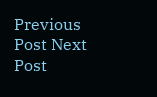Previous Post Next Post